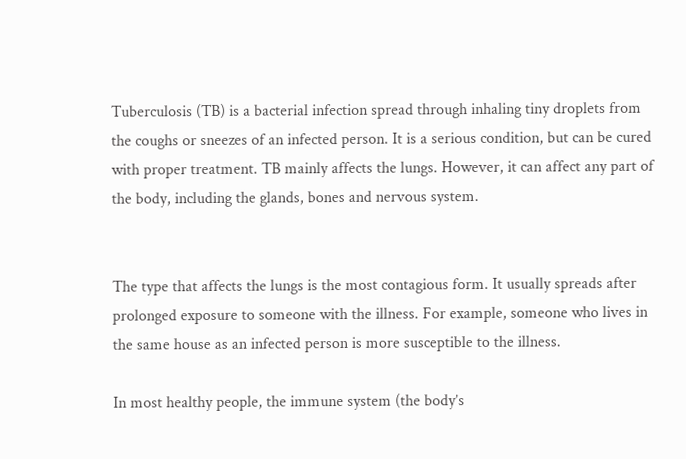Tuberculosis (TB) is a bacterial infection spread through inhaling tiny droplets from the coughs or sneezes of an infected person. It is a serious condition, but can be cured with proper treatment. TB mainly affects the lungs. However, it can affect any part of the body, including the glands, bones and nervous system.


The type that affects the lungs is the most contagious form. It usually spreads after prolonged exposure to someone with the illness. For example, someone who lives in the same house as an infected person is more susceptible to the illness.

In most healthy people, the immune system (the body’s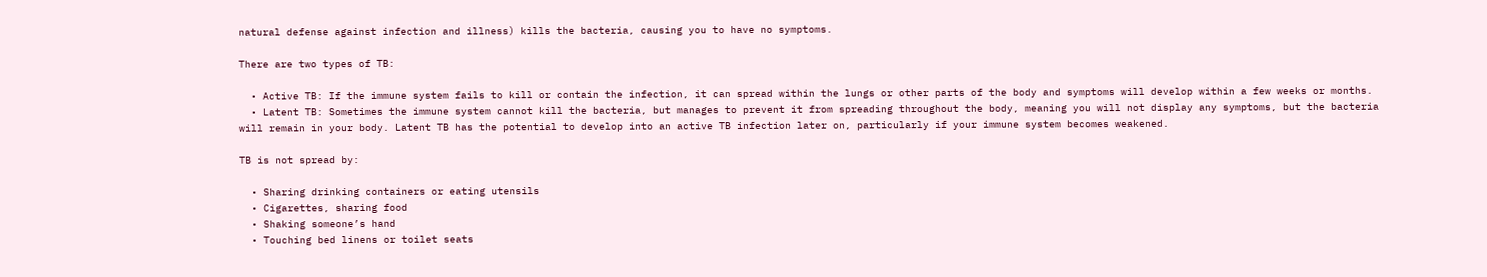natural defense against infection and illness) kills the bacteria, causing you to have no symptoms.

There are two types of TB:

  • Active TB: If the immune system fails to kill or contain the infection, it can spread within the lungs or other parts of the body and symptoms will develop within a few weeks or months.
  • Latent TB: Sometimes the immune system cannot kill the bacteria, but manages to prevent it from spreading throughout the body, meaning you will not display any symptoms, but the bacteria will remain in your body. Latent TB has the potential to develop into an active TB infection later on, particularly if your immune system becomes weakened.

TB is not spread by:

  • Sharing drinking containers or eating utensils
  • Cigarettes, sharing food
  • Shaking someone’s hand
  • Touching bed linens or toilet seats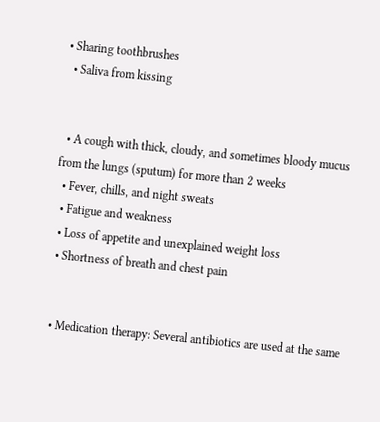• Sharing toothbrushes
  • Saliva from kissing


  • A cough with thick, cloudy, and sometimes bloody mucus from the lungs (sputum) for more than 2 weeks
  • Fever, chills, and night sweats
  • Fatigue and weakness
  • Loss of appetite and unexplained weight loss
  • Shortness of breath and chest pain


  • Medication therapy: Several antibiotics are used at the same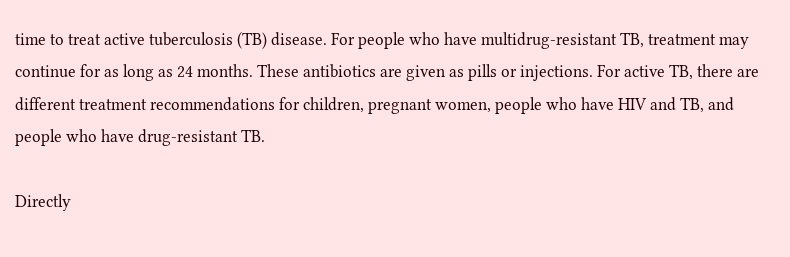time to treat active tuberculosis (TB) disease. For people who have multidrug-resistant TB, treatment may continue for as long as 24 months. These antibiotics are given as pills or injections. For active TB, there are different treatment recommendations for children, pregnant women, people who have HIV and TB, and people who have drug-resistant TB.

Directly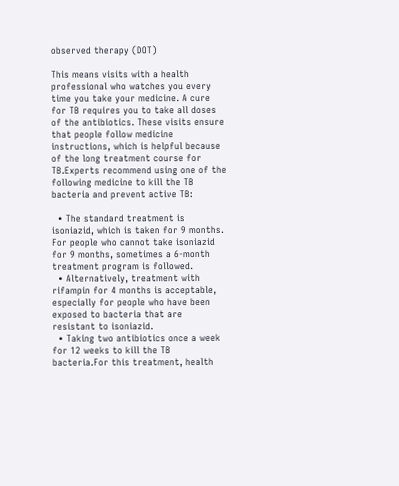observed therapy (DOT)

This means visits with a health professional who watches you every time you take your medicine. A cure for TB requires you to take all doses of the antibiotics. These visits ensure that people follow medicine instructions, which is helpful because of the long treatment course for TB.Experts recommend using one of the following medicine to kill the TB bacteria and prevent active TB:

  • The standard treatment is isoniazid, which is taken for 9 months. For people who cannot take isoniazid for 9 months, sometimes a 6-month treatment program is followed.
  • Alternatively, treatment with rifampin for 4 months is acceptable, especially for people who have been exposed to bacteria that are resistant to isoniazid.
  • Taking two antibiotics once a week for 12 weeks to kill the TB bacteria.For this treatment, health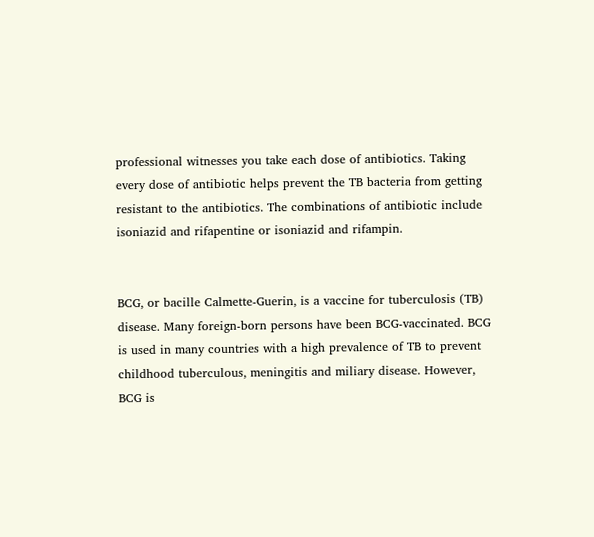professional witnesses you take each dose of antibiotics. Taking every dose of antibiotic helps prevent the TB bacteria from getting resistant to the antibiotics. The combinations of antibiotic include isoniazid and rifapentine or isoniazid and rifampin.


BCG, or bacille Calmette-Guerin, is a vaccine for tuberculosis (TB) disease. Many foreign-born persons have been BCG-vaccinated. BCG is used in many countries with a high prevalence of TB to prevent childhood tuberculous, meningitis and miliary disease. However, BCG is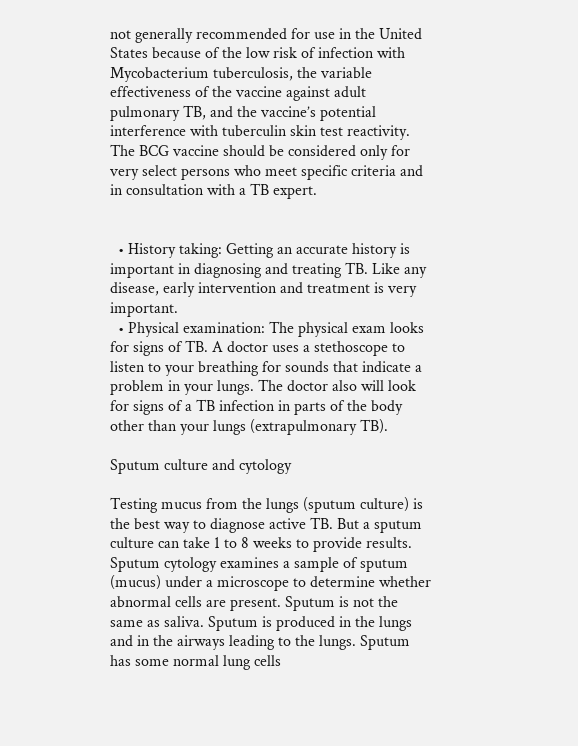not generally recommended for use in the United States because of the low risk of infection with Mycobacterium tuberculosis, the variable effectiveness of the vaccine against adult pulmonary TB, and the vaccine’s potential interference with tuberculin skin test reactivity. The BCG vaccine should be considered only for very select persons who meet specific criteria and in consultation with a TB expert.


  • History taking: Getting an accurate history is important in diagnosing and treating TB. Like any disease, early intervention and treatment is very important.
  • Physical examination: The physical exam looks for signs of TB. A doctor uses a stethoscope to listen to your breathing for sounds that indicate a problem in your lungs. The doctor also will look for signs of a TB infection in parts of the body other than your lungs (extrapulmonary TB).

Sputum culture and cytology

Testing mucus from the lungs (sputum culture) is the best way to diagnose active TB. But a sputum culture can take 1 to 8 weeks to provide results. Sputum cytology examines a sample of sputum (mucus) under a microscope to determine whether abnormal cells are present. Sputum is not the same as saliva. Sputum is produced in the lungs and in the airways leading to the lungs. Sputum has some normal lung cells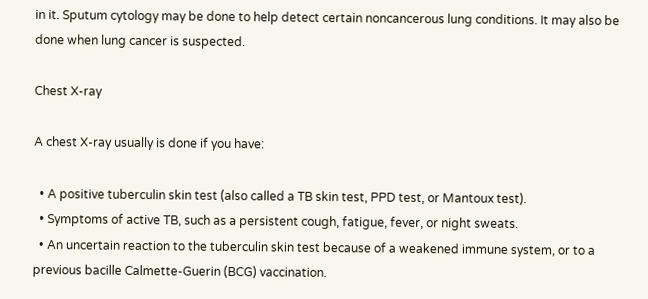in it. Sputum cytology may be done to help detect certain noncancerous lung conditions. It may also be done when lung cancer is suspected.

Chest X-ray

A chest X-ray usually is done if you have:

  • A positive tuberculin skin test (also called a TB skin test, PPD test, or Mantoux test).
  • Symptoms of active TB, such as a persistent cough, fatigue, fever, or night sweats.
  • An uncertain reaction to the tuberculin skin test because of a weakened immune system, or to a previous bacille Calmette-Guerin (BCG) vaccination.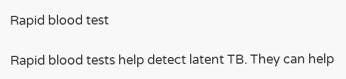Rapid blood test

Rapid blood tests help detect latent TB. They can help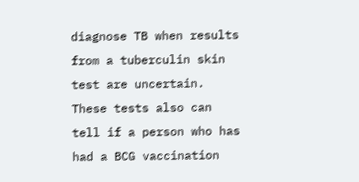diagnose TB when results from a tuberculin skin test are uncertain. These tests also can tell if a person who has had a BCG vaccination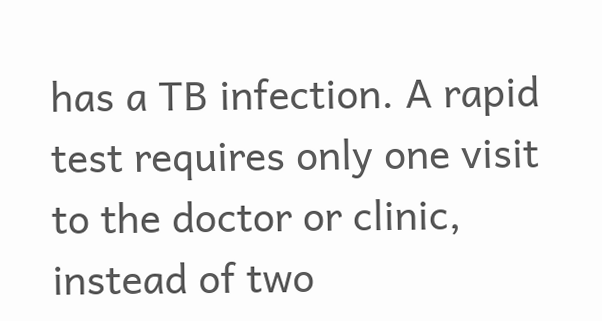has a TB infection. A rapid test requires only one visit to the doctor or clinic, instead of two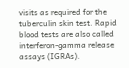visits as required for the tuberculin skin test. Rapid blood tests are also called interferon-gamma release assays (IGRAs).